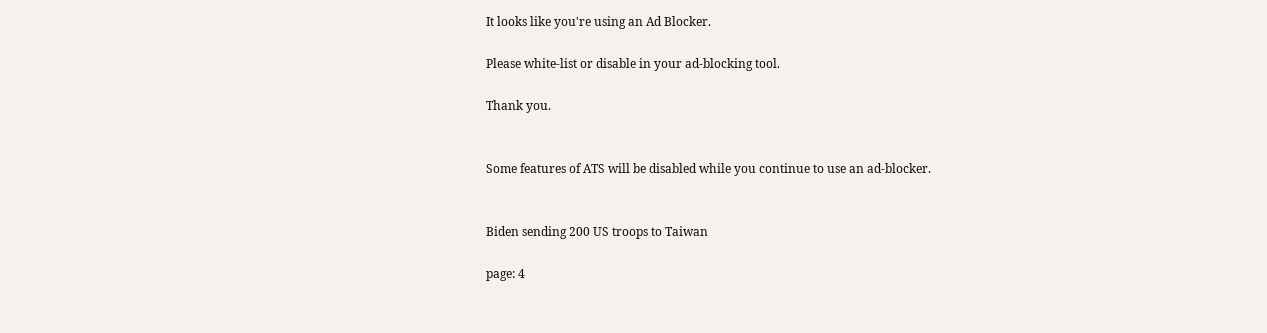It looks like you're using an Ad Blocker.

Please white-list or disable in your ad-blocking tool.

Thank you.


Some features of ATS will be disabled while you continue to use an ad-blocker.


Biden sending 200 US troops to Taiwan

page: 4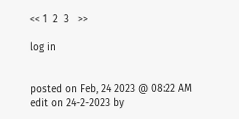<< 1  2  3   >>

log in


posted on Feb, 24 2023 @ 08:22 AM
edit on 24-2-2023 by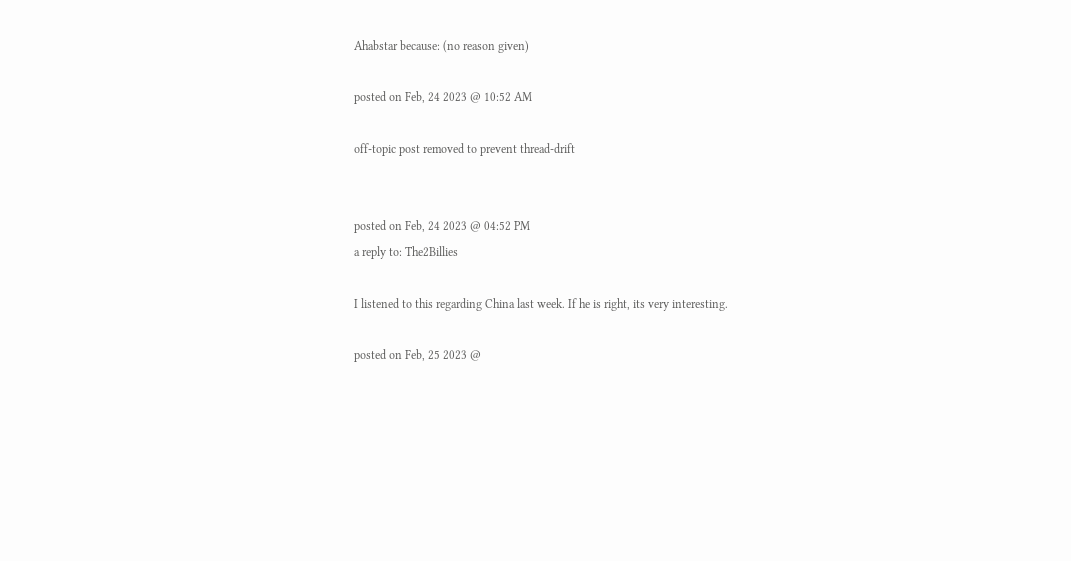Ahabstar because: (no reason given)

posted on Feb, 24 2023 @ 10:52 AM

off-topic post removed to prevent thread-drift


posted on Feb, 24 2023 @ 04:52 PM
a reply to: The2Billies

I listened to this regarding China last week. If he is right, its very interesting.

posted on Feb, 25 2023 @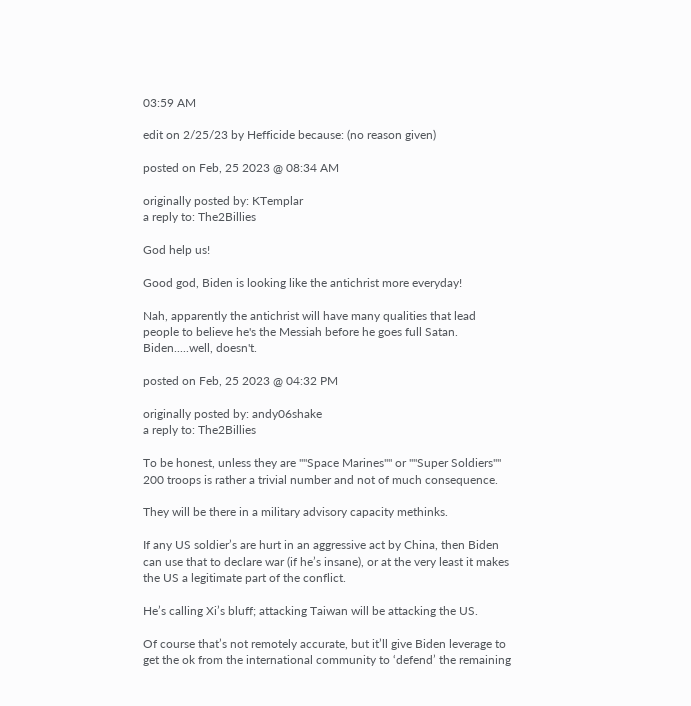03:59 AM

edit on 2/25/23 by Hefficide because: (no reason given)

posted on Feb, 25 2023 @ 08:34 AM

originally posted by: KTemplar
a reply to: The2Billies

God help us!

Good god, Biden is looking like the antichrist more everyday!

Nah, apparently the antichrist will have many qualities that lead people to believe he's the Messiah before he goes full Satan. Biden.....well, doesn't.

posted on Feb, 25 2023 @ 04:32 PM

originally posted by: andy06shake
a reply to: The2Billies

To be honest, unless they are ""Space Marines"" or ""Super Soldiers"" 200 troops is rather a trivial number and not of much consequence.

They will be there in a military advisory capacity methinks.

If any US soldier’s are hurt in an aggressive act by China, then Biden can use that to declare war (if he’s insane), or at the very least it makes the US a legitimate part of the conflict.

He’s calling Xi’s bluff; attacking Taiwan will be attacking the US.

Of course that’s not remotely accurate, but it’ll give Biden leverage to get the ok from the international community to ‘defend’ the remaining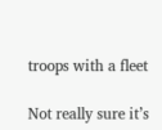troops with a fleet

Not really sure it’s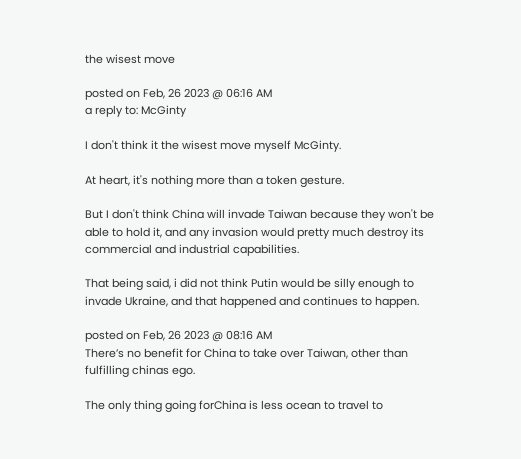the wisest move

posted on Feb, 26 2023 @ 06:16 AM
a reply to: McGinty

I don't think it the wisest move myself McGinty.

At heart, it's nothing more than a token gesture.

But I don't think China will invade Taiwan because they won't be able to hold it, and any invasion would pretty much destroy its commercial and industrial capabilities.

That being said, i did not think Putin would be silly enough to invade Ukraine, and that happened and continues to happen.

posted on Feb, 26 2023 @ 08:16 AM
There’s no benefit for China to take over Taiwan, other than fulfilling chinas ego.

The only thing going forChina is less ocean to travel to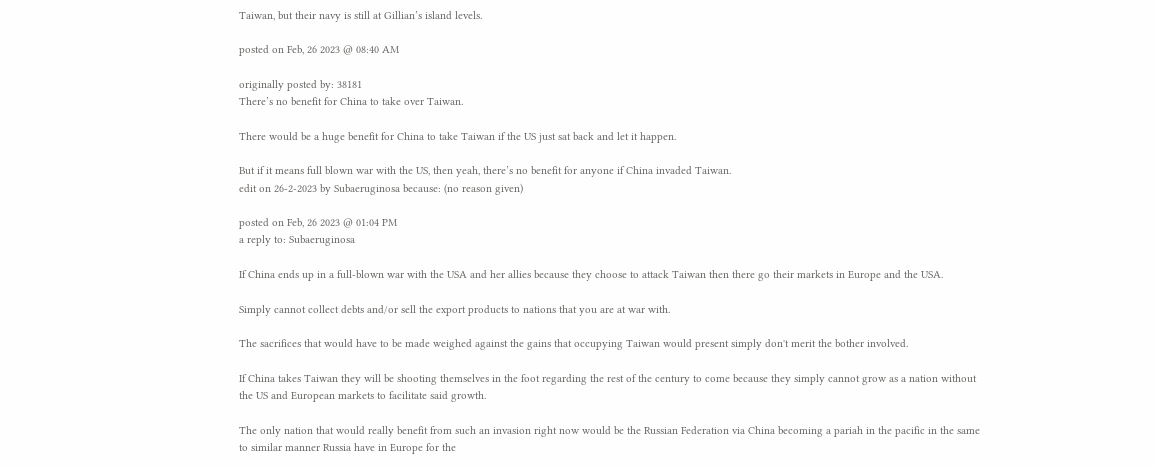Taiwan, but their navy is still at Gillian’s island levels.

posted on Feb, 26 2023 @ 08:40 AM

originally posted by: 38181
There’s no benefit for China to take over Taiwan.

There would be a huge benefit for China to take Taiwan if the US just sat back and let it happen.

But if it means full blown war with the US, then yeah, there’s no benefit for anyone if China invaded Taiwan.
edit on 26-2-2023 by Subaeruginosa because: (no reason given)

posted on Feb, 26 2023 @ 01:04 PM
a reply to: Subaeruginosa

If China ends up in a full-blown war with the USA and her allies because they choose to attack Taiwan then there go their markets in Europe and the USA.

Simply cannot collect debts and/or sell the export products to nations that you are at war with.

The sacrifices that would have to be made weighed against the gains that occupying Taiwan would present simply don't merit the bother involved.

If China takes Taiwan they will be shooting themselves in the foot regarding the rest of the century to come because they simply cannot grow as a nation without the US and European markets to facilitate said growth.

The only nation that would really benefit from such an invasion right now would be the Russian Federation via China becoming a pariah in the pacific in the same to similar manner Russia have in Europe for the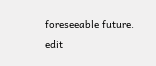foreseeable future.
edit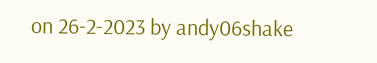on 26-2-2023 by andy06shake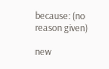because: (no reason given)

new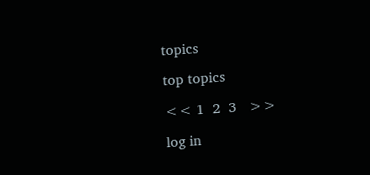topics

top topics

<< 1  2  3   >>

log in